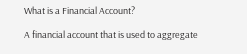What is a Financial Account?

A financial account that is used to aggregate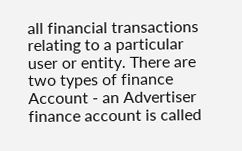all financial transactions relating to a particular user or entity. There are two types of finance Account - an Advertiser finance account is called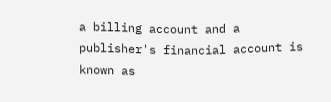a billing account and a publisher's financial account is known as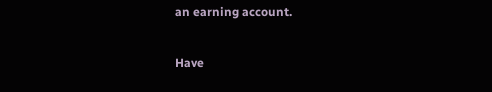an earning account.

Have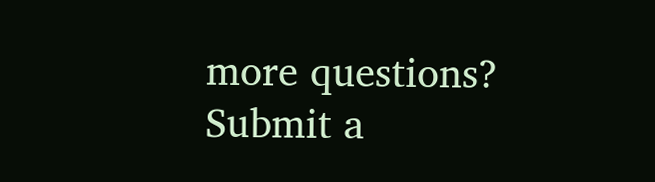more questions? Submit a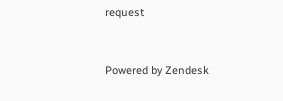request


Powered by Zendesk